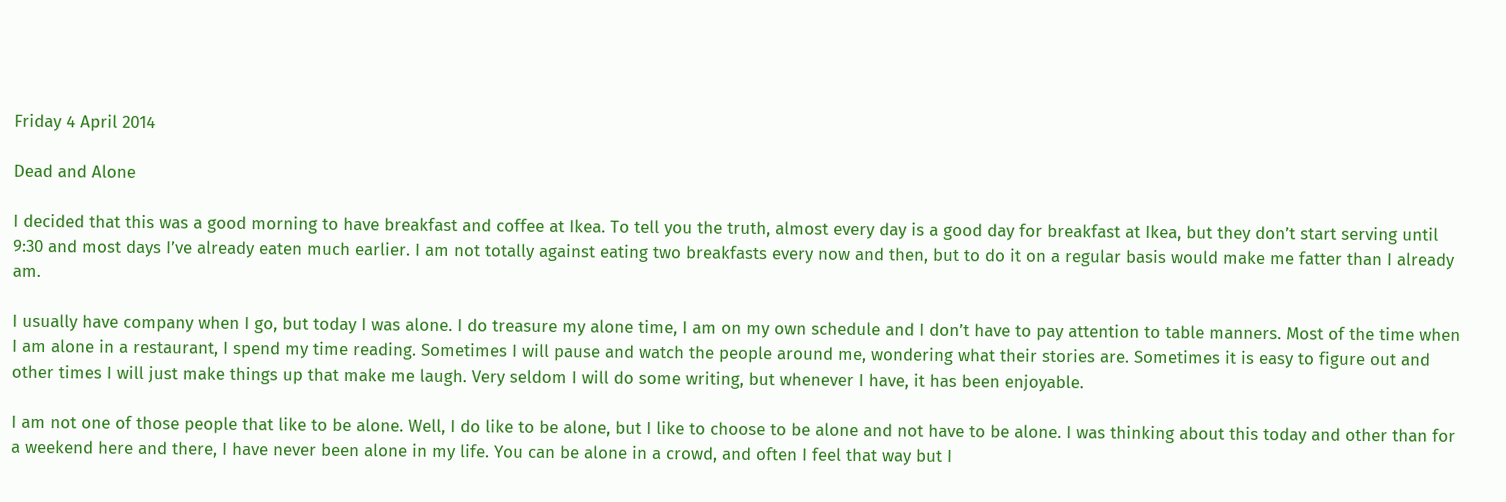Friday 4 April 2014

Dead and Alone

I decided that this was a good morning to have breakfast and coffee at Ikea. To tell you the truth, almost every day is a good day for breakfast at Ikea, but they don’t start serving until 9:30 and most days I’ve already eaten much earlier. I am not totally against eating two breakfasts every now and then, but to do it on a regular basis would make me fatter than I already am.

I usually have company when I go, but today I was alone. I do treasure my alone time, I am on my own schedule and I don’t have to pay attention to table manners. Most of the time when I am alone in a restaurant, I spend my time reading. Sometimes I will pause and watch the people around me, wondering what their stories are. Sometimes it is easy to figure out and other times I will just make things up that make me laugh. Very seldom I will do some writing, but whenever I have, it has been enjoyable.

I am not one of those people that like to be alone. Well, I do like to be alone, but I like to choose to be alone and not have to be alone. I was thinking about this today and other than for a weekend here and there, I have never been alone in my life. You can be alone in a crowd, and often I feel that way but I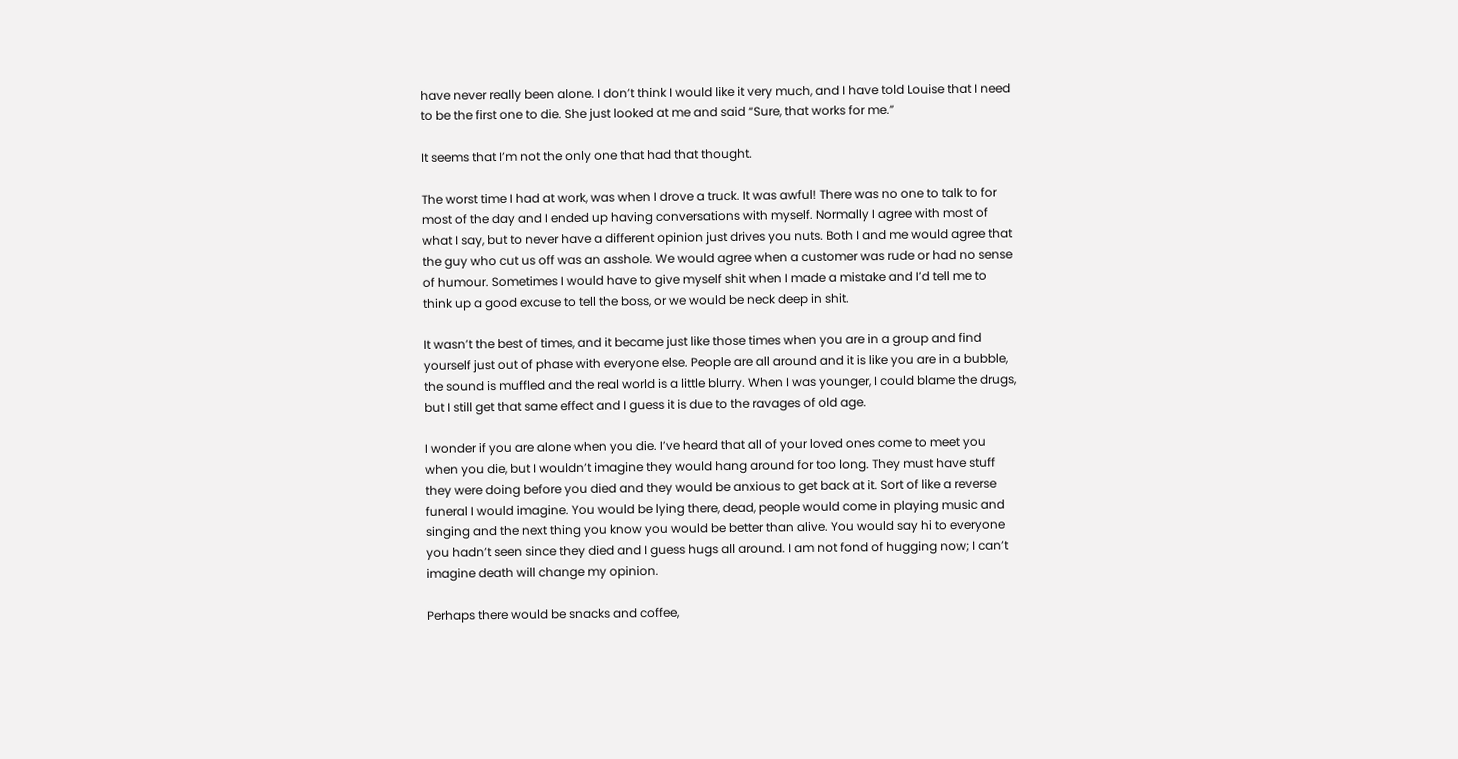have never really been alone. I don’t think I would like it very much, and I have told Louise that I need to be the first one to die. She just looked at me and said “Sure, that works for me.”

It seems that I’m not the only one that had that thought.

The worst time I had at work, was when I drove a truck. It was awful! There was no one to talk to for most of the day and I ended up having conversations with myself. Normally I agree with most of what I say, but to never have a different opinion just drives you nuts. Both I and me would agree that the guy who cut us off was an asshole. We would agree when a customer was rude or had no sense of humour. Sometimes I would have to give myself shit when I made a mistake and I’d tell me to think up a good excuse to tell the boss, or we would be neck deep in shit.

It wasn’t the best of times, and it became just like those times when you are in a group and find yourself just out of phase with everyone else. People are all around and it is like you are in a bubble, the sound is muffled and the real world is a little blurry. When I was younger, I could blame the drugs, but I still get that same effect and I guess it is due to the ravages of old age.

I wonder if you are alone when you die. I’ve heard that all of your loved ones come to meet you when you die, but I wouldn’t imagine they would hang around for too long. They must have stuff they were doing before you died and they would be anxious to get back at it. Sort of like a reverse funeral I would imagine. You would be lying there, dead, people would come in playing music and singing and the next thing you know you would be better than alive. You would say hi to everyone you hadn’t seen since they died and I guess hugs all around. I am not fond of hugging now; I can’t imagine death will change my opinion.

Perhaps there would be snacks and coffee,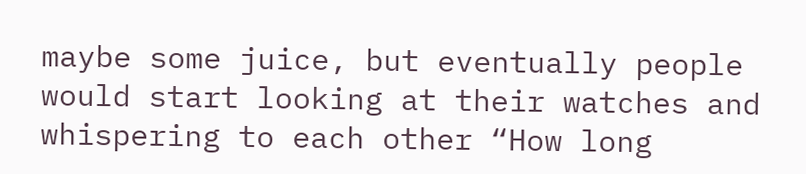maybe some juice, but eventually people would start looking at their watches and whispering to each other “How long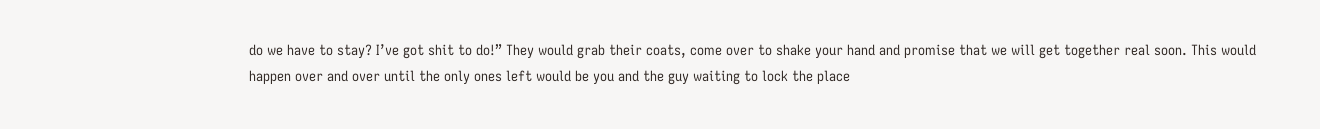do we have to stay? I’ve got shit to do!” They would grab their coats, come over to shake your hand and promise that we will get together real soon. This would happen over and over until the only ones left would be you and the guy waiting to lock the place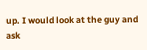up. I would look at the guy and ask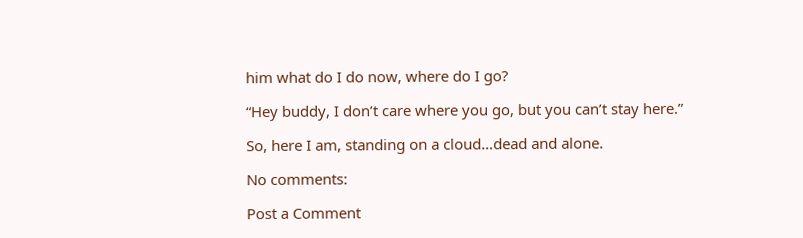him what do I do now, where do I go?

“Hey buddy, I don’t care where you go, but you can’t stay here.”

So, here I am, standing on a cloud…dead and alone.

No comments:

Post a Comment